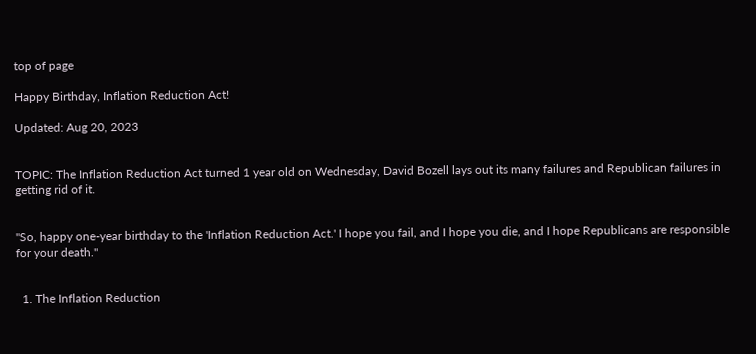top of page

Happy Birthday, Inflation Reduction Act!

Updated: Aug 20, 2023


TOPIC: The Inflation Reduction Act turned 1 year old on Wednesday, David Bozell lays out its many failures and Republican failures in getting rid of it.


"So, happy one-year birthday to the 'Inflation Reduction Act.' I hope you fail, and I hope you die, and I hope Republicans are responsible for your death."


  1. The Inflation Reduction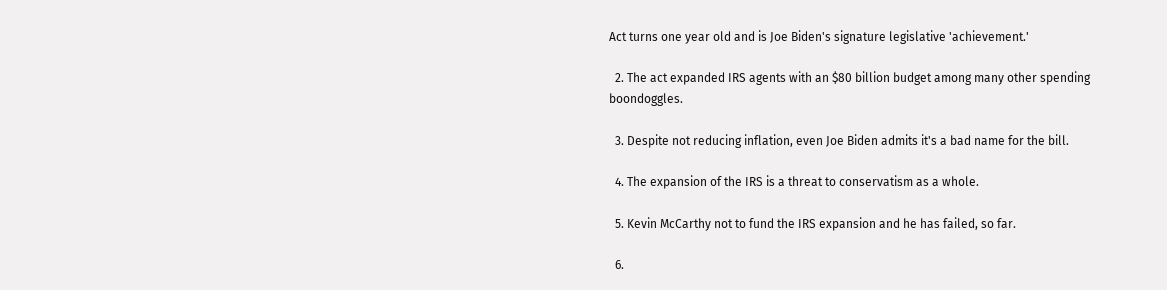Act turns one year old and is Joe Biden's signature legislative 'achievement.'

  2. The act expanded IRS agents with an $80 billion budget among many other spending boondoggles.

  3. Despite not reducing inflation, even Joe Biden admits it's a bad name for the bill.

  4. The expansion of the IRS is a threat to conservatism as a whole.

  5. Kevin McCarthy not to fund the IRS expansion and he has failed, so far.

  6.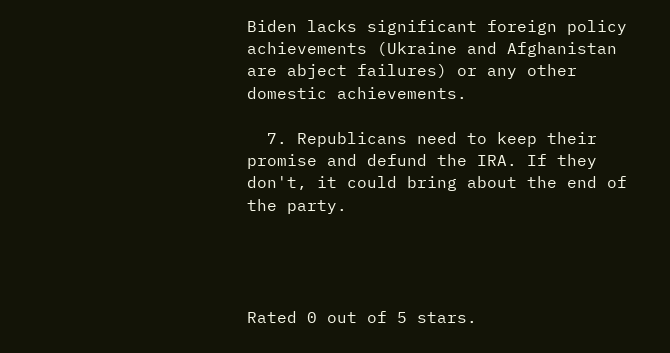Biden lacks significant foreign policy achievements (Ukraine and Afghanistan are abject failures) or any other domestic achievements.

  7. Republicans need to keep their promise and defund the IRA. If they don't, it could bring about the end of the party.




Rated 0 out of 5 stars.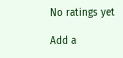No ratings yet

Add a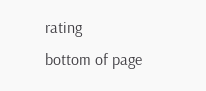rating
bottom of page